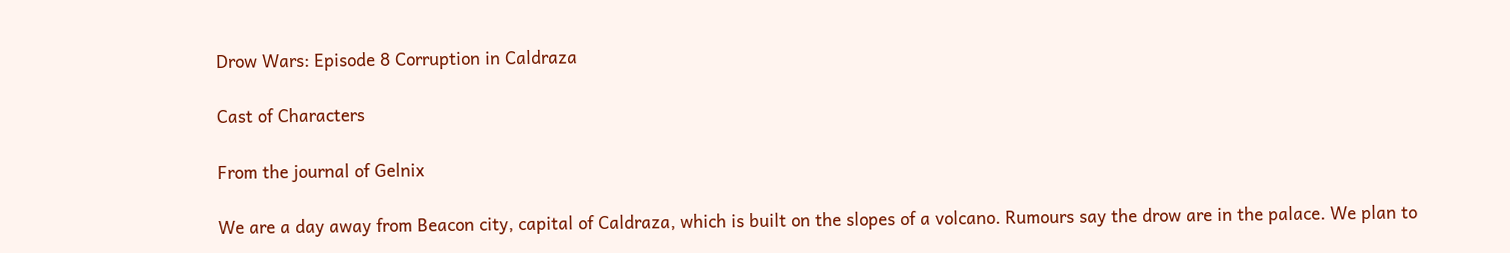Drow Wars: Episode 8 Corruption in Caldraza

Cast of Characters

From the journal of Gelnix

We are a day away from Beacon city, capital of Caldraza, which is built on the slopes of a volcano. Rumours say the drow are in the palace. We plan to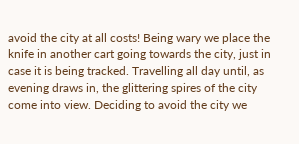avoid the city at all costs! Being wary we place the knife in another cart going towards the city, just in case it is being tracked. Travelling all day until, as evening draws in, the glittering spires of the city come into view. Deciding to avoid the city we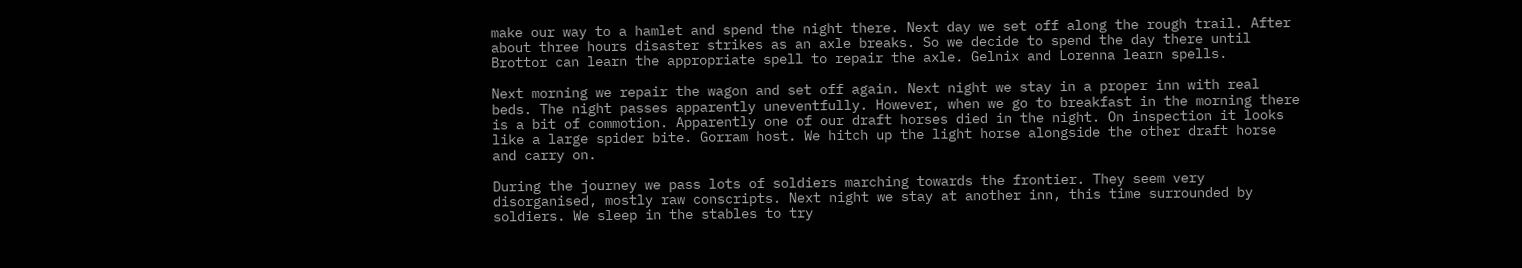make our way to a hamlet and spend the night there. Next day we set off along the rough trail. After about three hours disaster strikes as an axle breaks. So we decide to spend the day there until Brottor can learn the appropriate spell to repair the axle. Gelnix and Lorenna learn spells.

Next morning we repair the wagon and set off again. Next night we stay in a proper inn with real beds. The night passes apparently uneventfully. However, when we go to breakfast in the morning there is a bit of commotion. Apparently one of our draft horses died in the night. On inspection it looks like a large spider bite. Gorram host. We hitch up the light horse alongside the other draft horse and carry on.

During the journey we pass lots of soldiers marching towards the frontier. They seem very disorganised, mostly raw conscripts. Next night we stay at another inn, this time surrounded by soldiers. We sleep in the stables to try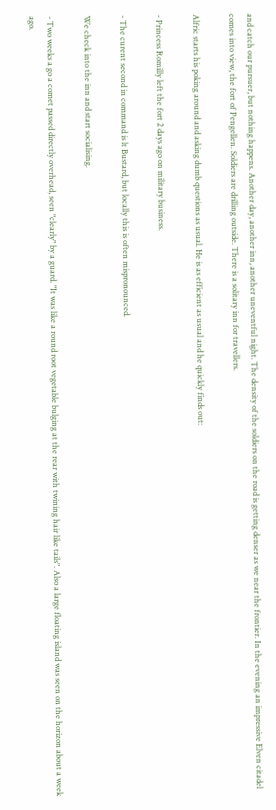and catch our pursuer, but nothing happens. Another day, another inn, another uneventful night. The density of the soldiers on the road is getting denser as we near the frontier. In the evening an impressive Elven citadel comes into view, the fort of Pengellen. Soldiers are drilling outside. There is a solitary inn for travellers.

Alfric starts his poking around and asking dumb questions as usual. He is as efficient as usual and he quickly finds out:

- Princess Romilly left the fort 2 days ago on military business.

- The curent second in command is lt Bustard, but locally this is often mispronounced.

We check into the inn and start socialising.

- Two weeks a go a comet passed directly overhead, seen "clearly" by a guard. "It was like a round root vegetable bulging at the rear with twining hair like tails". Also a large floating island was seen on the horizon about a week ago.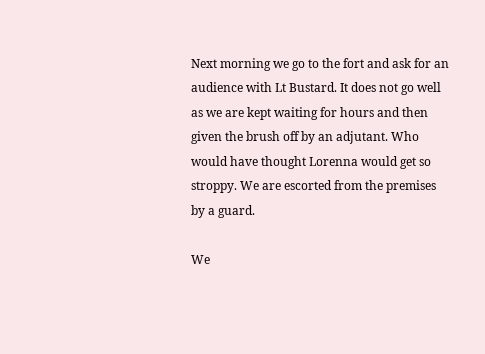Next morning we go to the fort and ask for an audience with Lt Bustard. It does not go well as we are kept waiting for hours and then given the brush off by an adjutant. Who would have thought Lorenna would get so stroppy. We are escorted from the premises by a guard.

We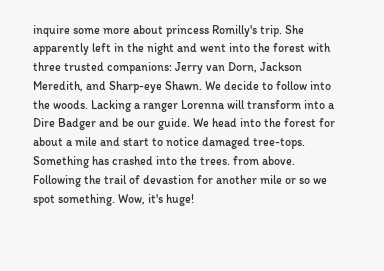inquire some more about princess Romilly's trip. She apparently left in the night and went into the forest with three trusted companions: Jerry van Dorn, Jackson Meredith, and Sharp-eye Shawn. We decide to follow into the woods. Lacking a ranger Lorenna will transform into a Dire Badger and be our guide. We head into the forest for about a mile and start to notice damaged tree-tops. Something has crashed into the trees. from above. Following the trail of devastion for another mile or so we spot something. Wow, it's huge!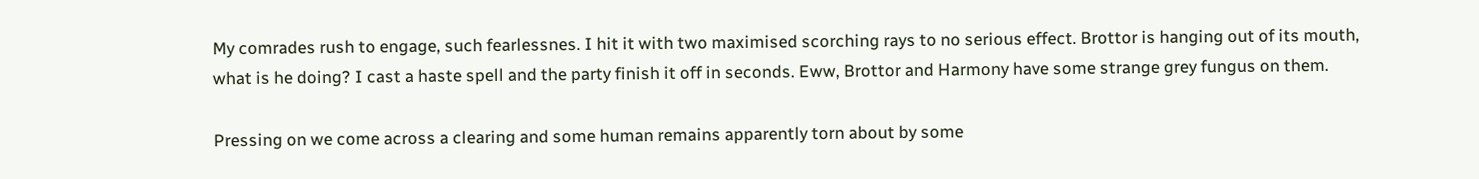My comrades rush to engage, such fearlessnes. I hit it with two maximised scorching rays to no serious effect. Brottor is hanging out of its mouth, what is he doing? I cast a haste spell and the party finish it off in seconds. Eww, Brottor and Harmony have some strange grey fungus on them.

Pressing on we come across a clearing and some human remains apparently torn about by some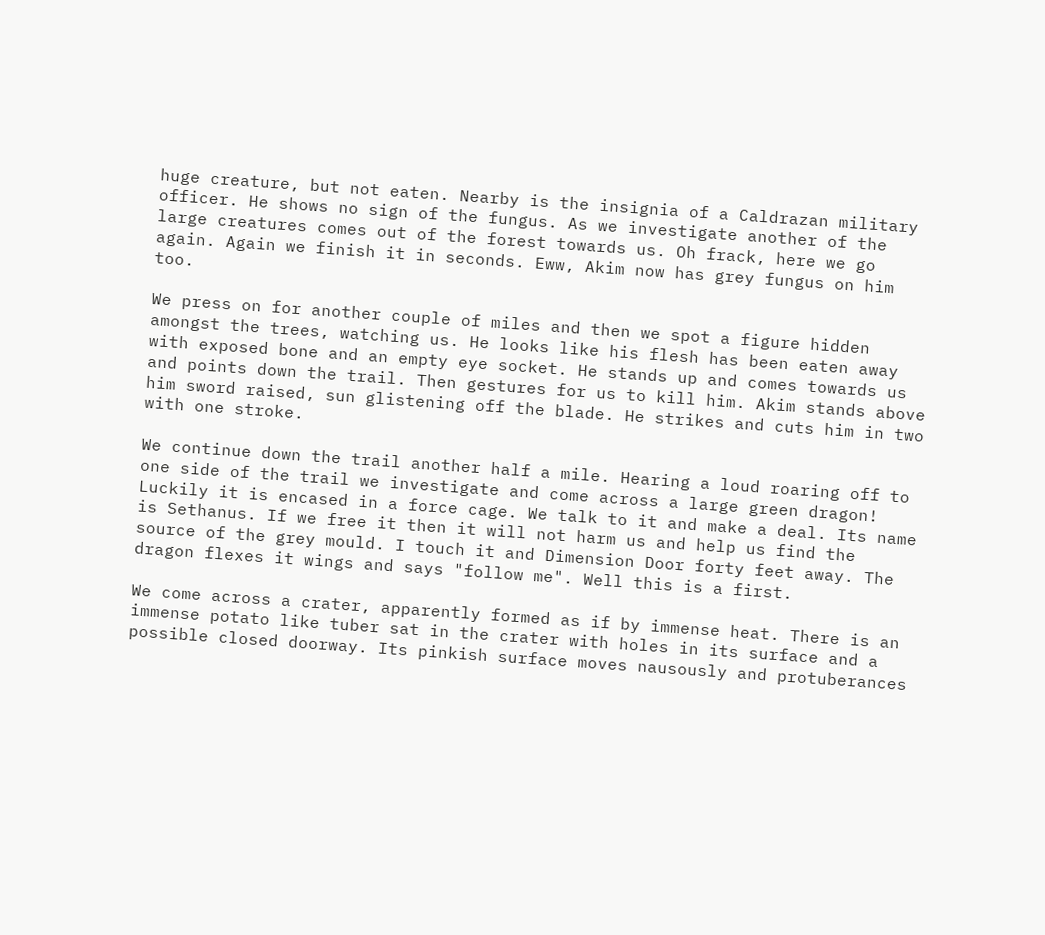huge creature, but not eaten. Nearby is the insignia of a Caldrazan military officer. He shows no sign of the fungus. As we investigate another of the large creatures comes out of the forest towards us. Oh frack, here we go again. Again we finish it in seconds. Eww, Akim now has grey fungus on him too.

We press on for another couple of miles and then we spot a figure hidden amongst the trees, watching us. He looks like his flesh has been eaten away with exposed bone and an empty eye socket. He stands up and comes towards us and points down the trail. Then gestures for us to kill him. Akim stands above him sword raised, sun glistening off the blade. He strikes and cuts him in two with one stroke.

We continue down the trail another half a mile. Hearing a loud roaring off to one side of the trail we investigate and come across a large green dragon! Luckily it is encased in a force cage. We talk to it and make a deal. Its name is Sethanus. If we free it then it will not harm us and help us find the source of the grey mould. I touch it and Dimension Door forty feet away. The dragon flexes it wings and says "follow me". Well this is a first.

We come across a crater, apparently formed as if by immense heat. There is an immense potato like tuber sat in the crater with holes in its surface and a possible closed doorway. Its pinkish surface moves nausously and protuberances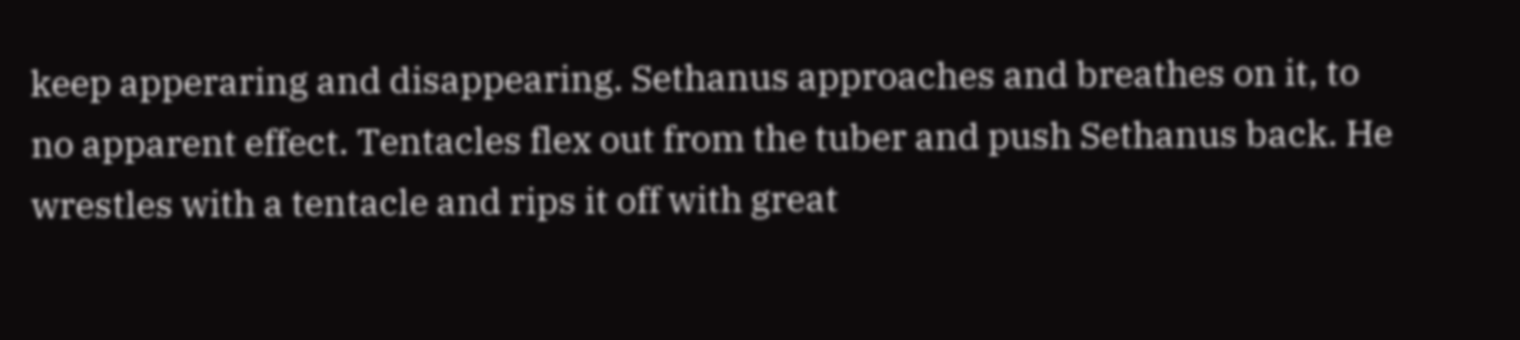keep apperaring and disappearing. Sethanus approaches and breathes on it, to no apparent effect. Tentacles flex out from the tuber and push Sethanus back. He wrestles with a tentacle and rips it off with great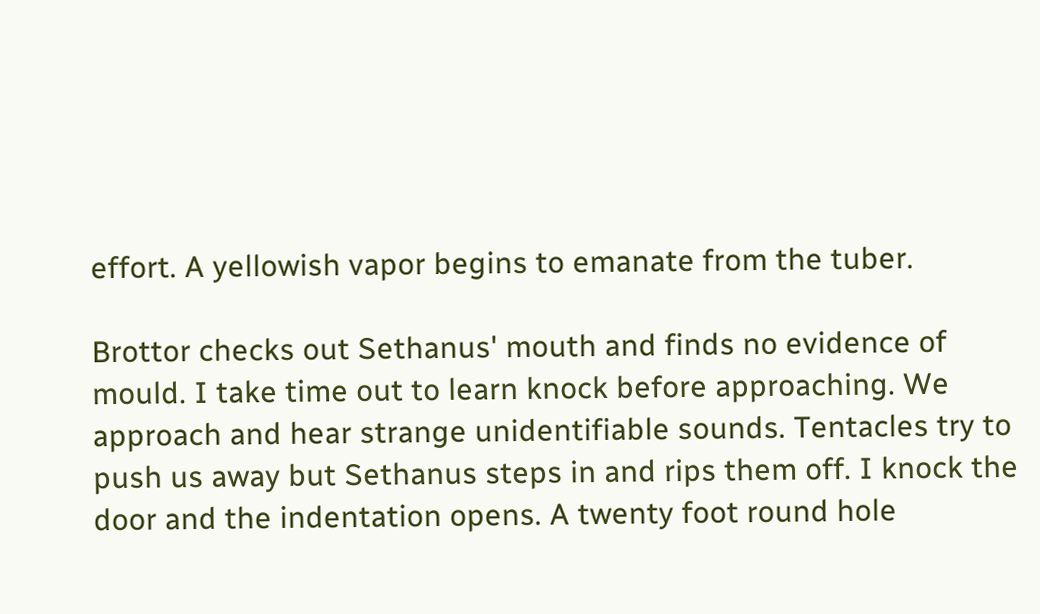effort. A yellowish vapor begins to emanate from the tuber.

Brottor checks out Sethanus' mouth and finds no evidence of mould. I take time out to learn knock before approaching. We approach and hear strange unidentifiable sounds. Tentacles try to push us away but Sethanus steps in and rips them off. I knock the door and the indentation opens. A twenty foot round hole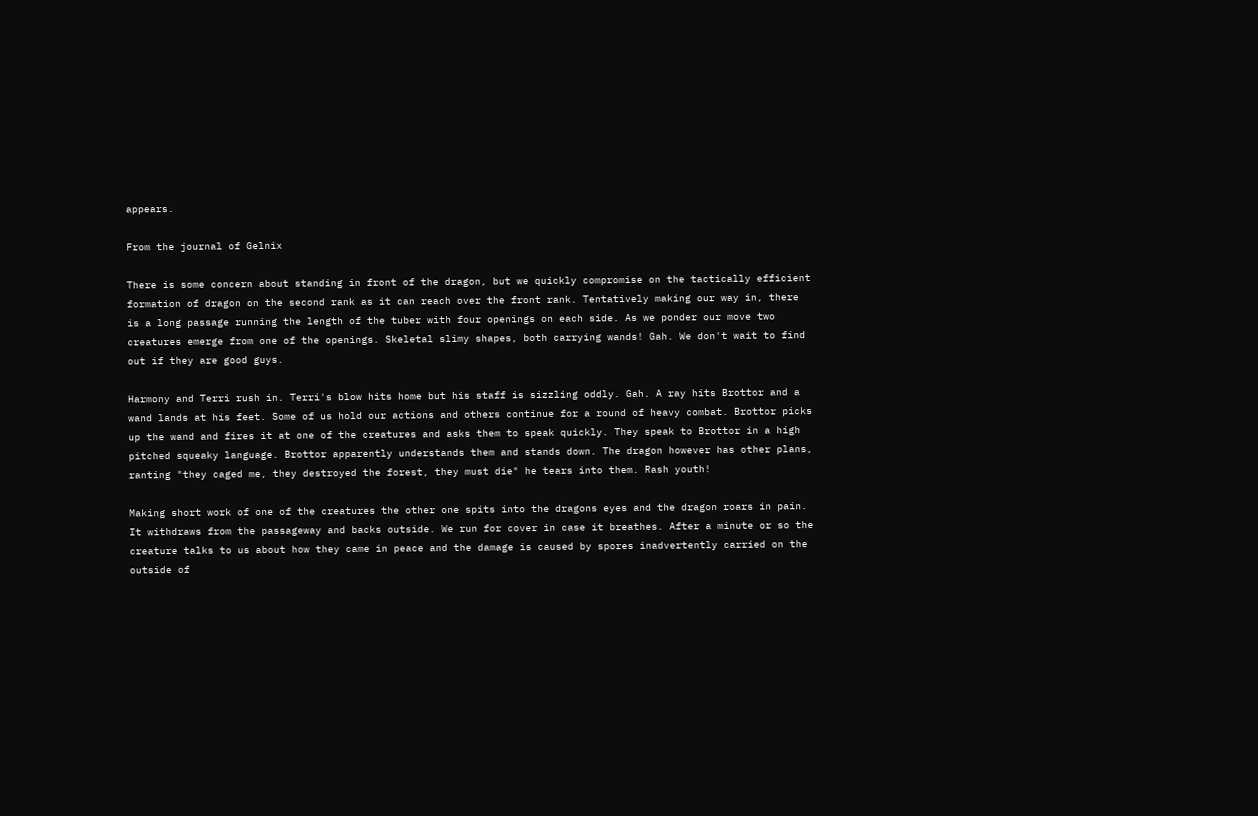appears.

From the journal of Gelnix

There is some concern about standing in front of the dragon, but we quickly compromise on the tactically efficient formation of dragon on the second rank as it can reach over the front rank. Tentatively making our way in, there is a long passage running the length of the tuber with four openings on each side. As we ponder our move two creatures emerge from one of the openings. Skeletal slimy shapes, both carrying wands! Gah. We don't wait to find out if they are good guys.

Harmony and Terri rush in. Terri's blow hits home but his staff is sizzling oddly. Gah. A ray hits Brottor and a wand lands at his feet. Some of us hold our actions and others continue for a round of heavy combat. Brottor picks up the wand and fires it at one of the creatures and asks them to speak quickly. They speak to Brottor in a high pitched squeaky language. Brottor apparently understands them and stands down. The dragon however has other plans, ranting "they caged me, they destroyed the forest, they must die" he tears into them. Rash youth!

Making short work of one of the creatures the other one spits into the dragons eyes and the dragon roars in pain. It withdraws from the passageway and backs outside. We run for cover in case it breathes. After a minute or so the creature talks to us about how they came in peace and the damage is caused by spores inadvertently carried on the outside of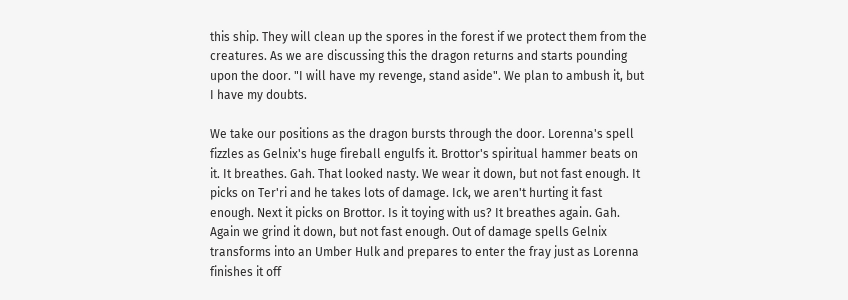this ship. They will clean up the spores in the forest if we protect them from the creatures. As we are discussing this the dragon returns and starts pounding upon the door. "I will have my revenge, stand aside". We plan to ambush it, but I have my doubts.

We take our positions as the dragon bursts through the door. Lorenna's spell fizzles as Gelnix's huge fireball engulfs it. Brottor's spiritual hammer beats on it. It breathes. Gah. That looked nasty. We wear it down, but not fast enough. It picks on Ter'ri and he takes lots of damage. Ick, we aren't hurting it fast enough. Next it picks on Brottor. Is it toying with us? It breathes again. Gah. Again we grind it down, but not fast enough. Out of damage spells Gelnix transforms into an Umber Hulk and prepares to enter the fray just as Lorenna finishes it off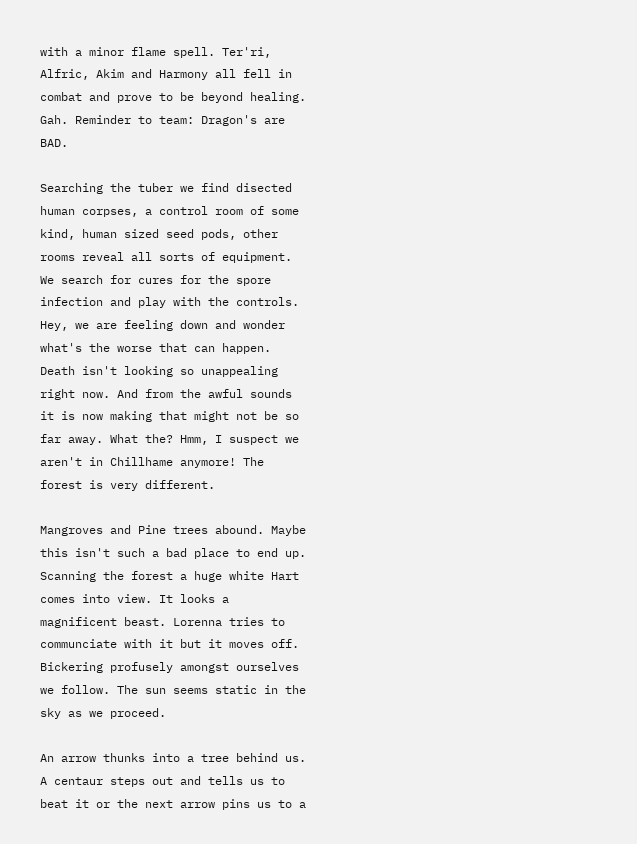with a minor flame spell. Ter'ri, Alfric, Akim and Harmony all fell in combat and prove to be beyond healing. Gah. Reminder to team: Dragon's are BAD.

Searching the tuber we find disected human corpses, a control room of some kind, human sized seed pods, other rooms reveal all sorts of equipment. We search for cures for the spore infection and play with the controls. Hey, we are feeling down and wonder what's the worse that can happen. Death isn't looking so unappealing right now. And from the awful sounds it is now making that might not be so far away. What the? Hmm, I suspect we aren't in Chillhame anymore! The forest is very different.

Mangroves and Pine trees abound. Maybe this isn't such a bad place to end up. Scanning the forest a huge white Hart comes into view. It looks a magnificent beast. Lorenna tries to communciate with it but it moves off. Bickering profusely amongst ourselves we follow. The sun seems static in the sky as we proceed.

An arrow thunks into a tree behind us. A centaur steps out and tells us to beat it or the next arrow pins us to a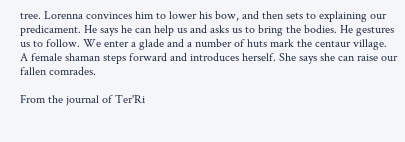tree. Lorenna convinces him to lower his bow, and then sets to explaining our predicament. He says he can help us and asks us to bring the bodies. He gestures us to follow. We enter a glade and a number of huts mark the centaur village. A female shaman steps forward and introduces herself. She says she can raise our fallen comrades.

From the journal of Ter'Ri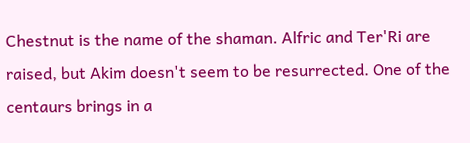Chestnut is the name of the shaman. Alfric and Ter'Ri are raised, but Akim doesn't seem to be resurrected. One of the centaurs brings in a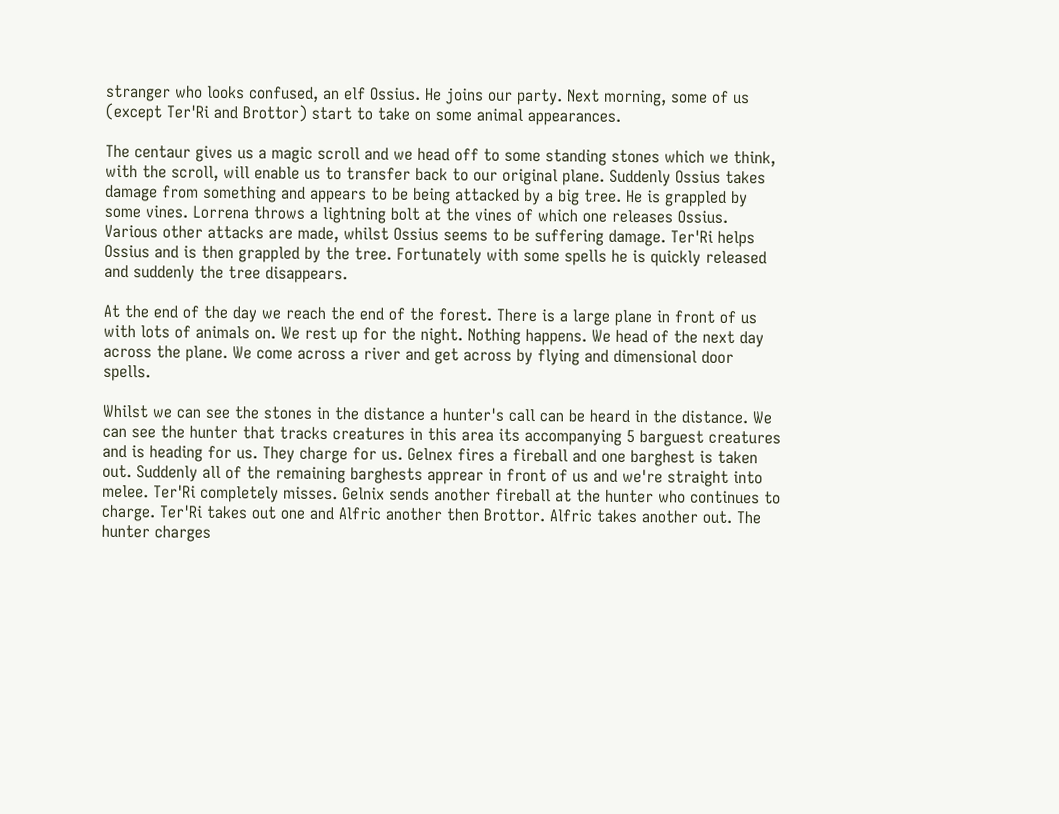stranger who looks confused, an elf Ossius. He joins our party. Next morning, some of us (except Ter'Ri and Brottor) start to take on some animal appearances.

The centaur gives us a magic scroll and we head off to some standing stones which we think, with the scroll, will enable us to transfer back to our original plane. Suddenly Ossius takes damage from something and appears to be being attacked by a big tree. He is grappled by some vines. Lorrena throws a lightning bolt at the vines of which one releases Ossius. Various other attacks are made, whilst Ossius seems to be suffering damage. Ter'Ri helps Ossius and is then grappled by the tree. Fortunately with some spells he is quickly released and suddenly the tree disappears.

At the end of the day we reach the end of the forest. There is a large plane in front of us with lots of animals on. We rest up for the night. Nothing happens. We head of the next day across the plane. We come across a river and get across by flying and dimensional door spells.

Whilst we can see the stones in the distance a hunter's call can be heard in the distance. We can see the hunter that tracks creatures in this area its accompanying 5 barguest creatures and is heading for us. They charge for us. Gelnex fires a fireball and one barghest is taken out. Suddenly all of the remaining barghests apprear in front of us and we're straight into melee. Ter'Ri completely misses. Gelnix sends another fireball at the hunter who continues to charge. Ter'Ri takes out one and Alfric another then Brottor. Alfric takes another out. The hunter charges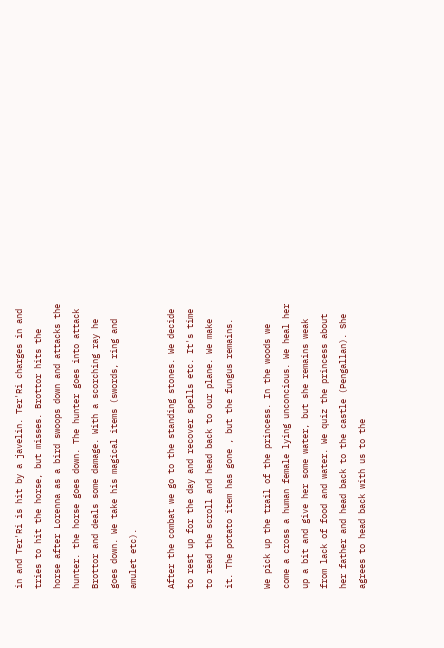in and Ter'Ri is hit by a javelin. Ter'Ri charges in and tries to hit the horse, but misses. Brottor hits the horse after Lorenna as a bird swoops down and attacks the hunter. the horse goes down. The hunter goes into attack Brottor and deals some damage. With a scorching ray he goes down. We take his magical items (swords, ring and amulet etc).

After the combat we go to the standing stones. We decide to rest up for the day and recover spells etc. It's time to read the scroll and head back to our plane. We make it. The potato item has gone , but the fungus remains.

We pick up the trail of the princess. In the woods we come a cross a human female lying unconcious. We heal her up a bit and give her some water, but she remains weak from lack of food and water. We quiz the princess about her father and head back to the castle (Pengallan). She agrees to head back with us to the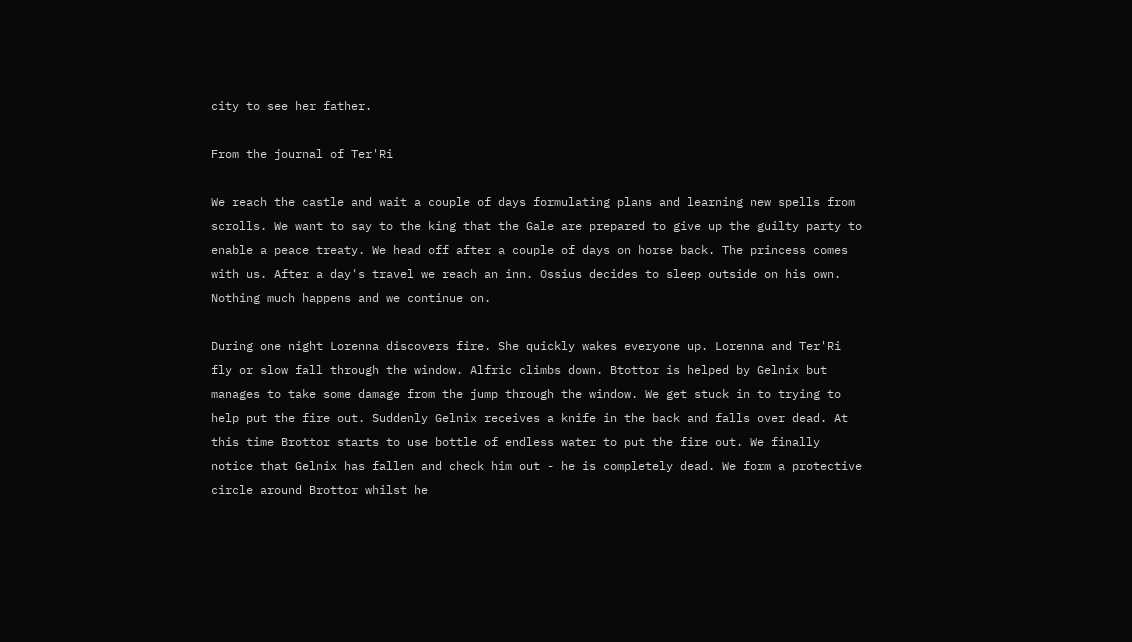city to see her father.

From the journal of Ter'Ri

We reach the castle and wait a couple of days formulating plans and learning new spells from scrolls. We want to say to the king that the Gale are prepared to give up the guilty party to enable a peace treaty. We head off after a couple of days on horse back. The princess comes with us. After a day's travel we reach an inn. Ossius decides to sleep outside on his own. Nothing much happens and we continue on.

During one night Lorenna discovers fire. She quickly wakes everyone up. Lorenna and Ter'Ri fly or slow fall through the window. Alfric climbs down. Btottor is helped by Gelnix but manages to take some damage from the jump through the window. We get stuck in to trying to help put the fire out. Suddenly Gelnix receives a knife in the back and falls over dead. At this time Brottor starts to use bottle of endless water to put the fire out. We finally notice that Gelnix has fallen and check him out - he is completely dead. We form a protective circle around Brottor whilst he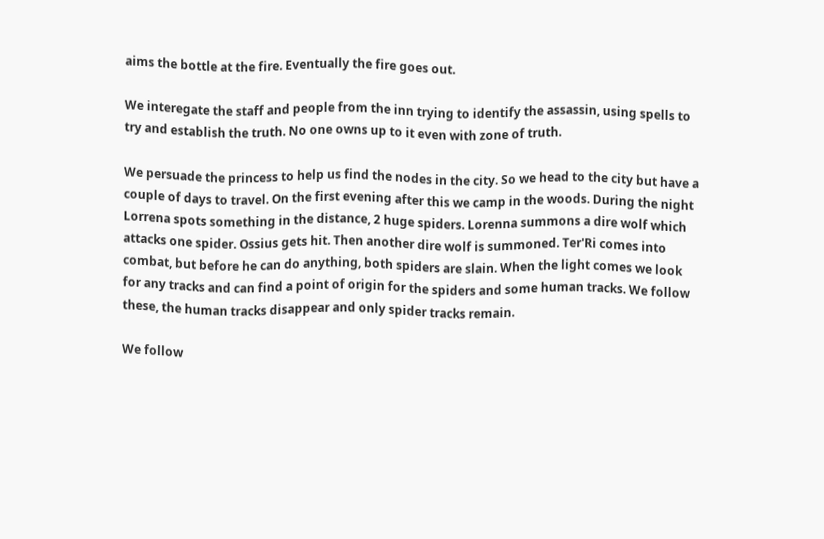aims the bottle at the fire. Eventually the fire goes out.

We interegate the staff and people from the inn trying to identify the assassin, using spells to try and establish the truth. No one owns up to it even with zone of truth.

We persuade the princess to help us find the nodes in the city. So we head to the city but have a couple of days to travel. On the first evening after this we camp in the woods. During the night Lorrena spots something in the distance, 2 huge spiders. Lorenna summons a dire wolf which attacks one spider. Ossius gets hit. Then another dire wolf is summoned. Ter'Ri comes into combat, but before he can do anything, both spiders are slain. When the light comes we look for any tracks and can find a point of origin for the spiders and some human tracks. We follow these, the human tracks disappear and only spider tracks remain.

We follow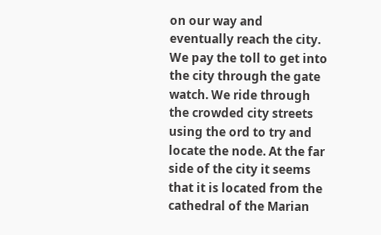on our way and eventually reach the city. We pay the toll to get into the city through the gate watch. We ride through the crowded city streets using the ord to try and locate the node. At the far side of the city it seems that it is located from the cathedral of the Marian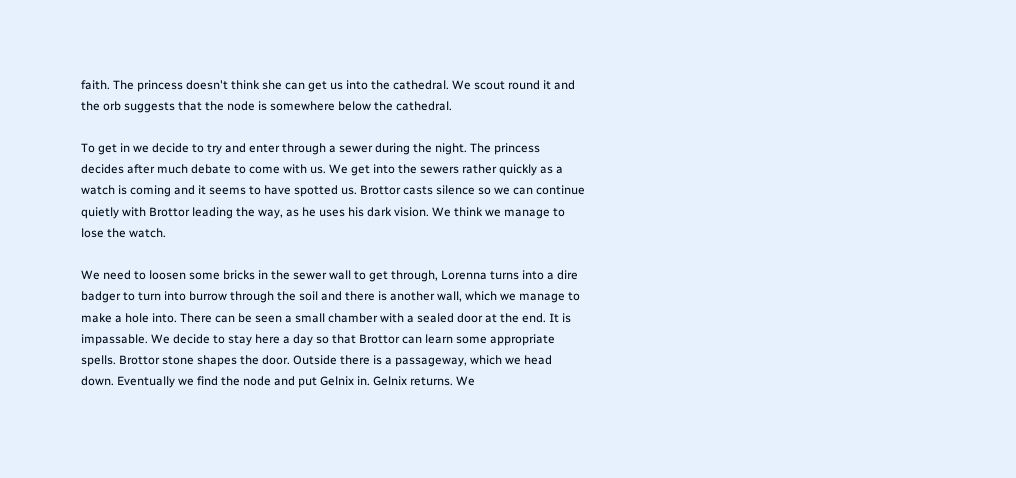faith. The princess doesn't think she can get us into the cathedral. We scout round it and the orb suggests that the node is somewhere below the cathedral.

To get in we decide to try and enter through a sewer during the night. The princess decides after much debate to come with us. We get into the sewers rather quickly as a watch is coming and it seems to have spotted us. Brottor casts silence so we can continue quietly with Brottor leading the way, as he uses his dark vision. We think we manage to lose the watch.

We need to loosen some bricks in the sewer wall to get through, Lorenna turns into a dire badger to turn into burrow through the soil and there is another wall, which we manage to make a hole into. There can be seen a small chamber with a sealed door at the end. It is impassable. We decide to stay here a day so that Brottor can learn some appropriate spells. Brottor stone shapes the door. Outside there is a passageway, which we head down. Eventually we find the node and put Gelnix in. Gelnix returns. We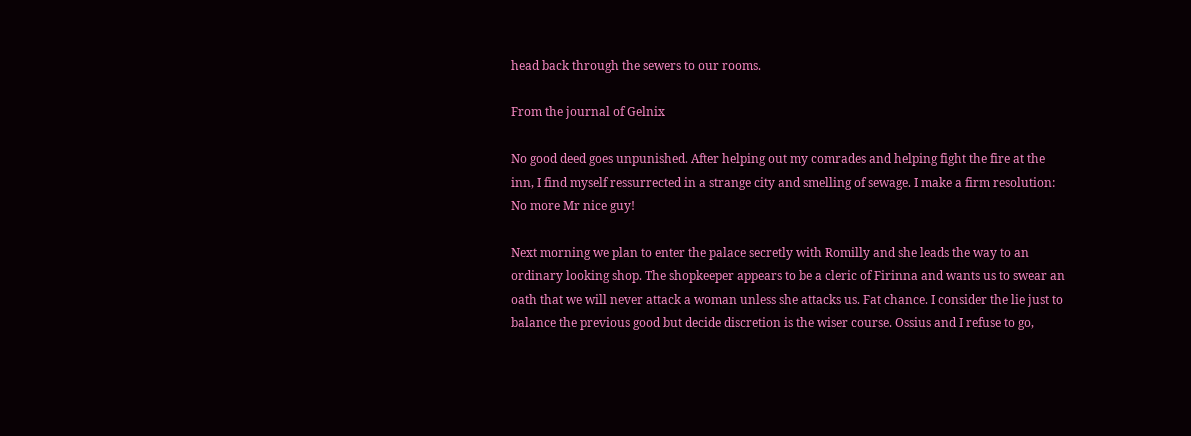head back through the sewers to our rooms.

From the journal of Gelnix

No good deed goes unpunished. After helping out my comrades and helping fight the fire at the inn, I find myself ressurrected in a strange city and smelling of sewage. I make a firm resolution: No more Mr nice guy!

Next morning we plan to enter the palace secretly with Romilly and she leads the way to an ordinary looking shop. The shopkeeper appears to be a cleric of Firinna and wants us to swear an oath that we will never attack a woman unless she attacks us. Fat chance. I consider the lie just to balance the previous good but decide discretion is the wiser course. Ossius and I refuse to go,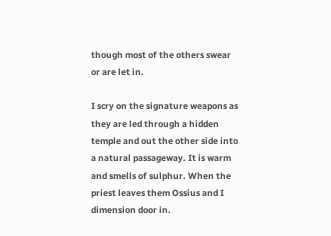though most of the others swear or are let in.

I scry on the signature weapons as they are led through a hidden temple and out the other side into a natural passageway. It is warm and smells of sulphur. When the priest leaves them Ossius and I dimension door in.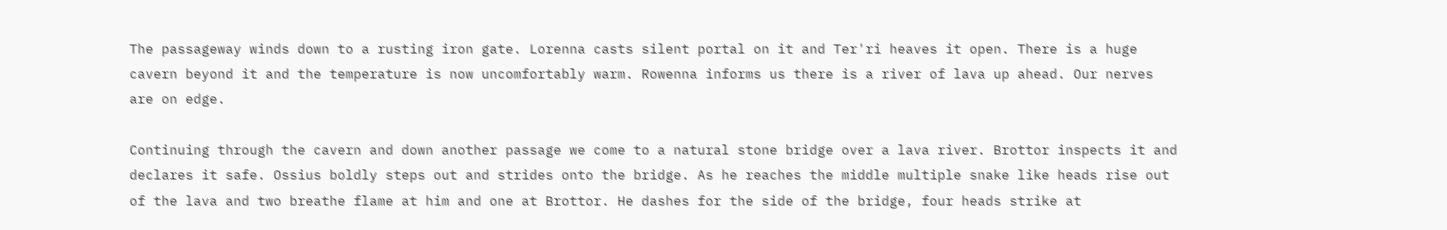The passageway winds down to a rusting iron gate. Lorenna casts silent portal on it and Ter'ri heaves it open. There is a huge cavern beyond it and the temperature is now uncomfortably warm. Rowenna informs us there is a river of lava up ahead. Our nerves are on edge.

Continuing through the cavern and down another passage we come to a natural stone bridge over a lava river. Brottor inspects it and declares it safe. Ossius boldly steps out and strides onto the bridge. As he reaches the middle multiple snake like heads rise out of the lava and two breathe flame at him and one at Brottor. He dashes for the side of the bridge, four heads strike at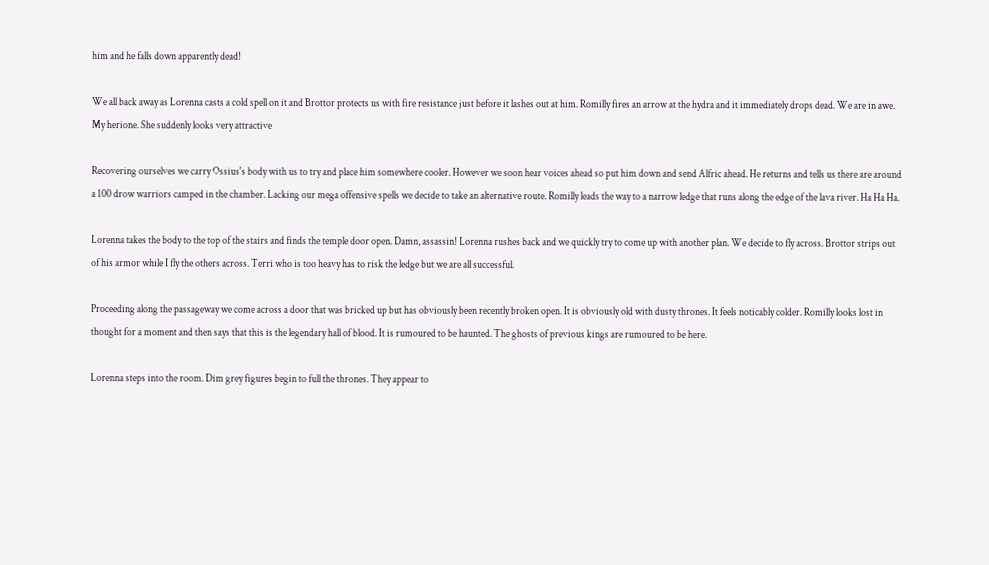him and he falls down apparently dead!

We all back away as Lorenna casts a cold spell on it and Brottor protects us with fire resistance just before it lashes out at him. Romilly fires an arrow at the hydra and it immediately drops dead. We are in awe. My herione. She suddenly looks very attractive

Recovering ourselves we carry Ossius's body with us to try and place him somewhere cooler. However we soon hear voices ahead so put him down and send Alfric ahead. He returns and tells us there are around a 100 drow warriors camped in the chamber. Lacking our mega offensive spells we decide to take an alternative route. Romilly leads the way to a narrow ledge that runs along the edge of the lava river. Ha Ha Ha.

Lorenna takes the body to the top of the stairs and finds the temple door open. Damn, assassin! Lorenna rushes back and we quickly try to come up with another plan. We decide to fly across. Brottor strips out of his armor while I fly the others across. Terri who is too heavy has to risk the ledge but we are all successful.

Proceeding along the passageway we come across a door that was bricked up but has obviously been recently broken open. It is obviously old with dusty thrones. It feels noticably colder. Romilly looks lost in thought for a moment and then says that this is the legendary hall of blood. It is rumoured to be haunted. The ghosts of previous kings are rumoured to be here.

Lorenna steps into the room. Dim grey figures begin to full the thrones. They appear to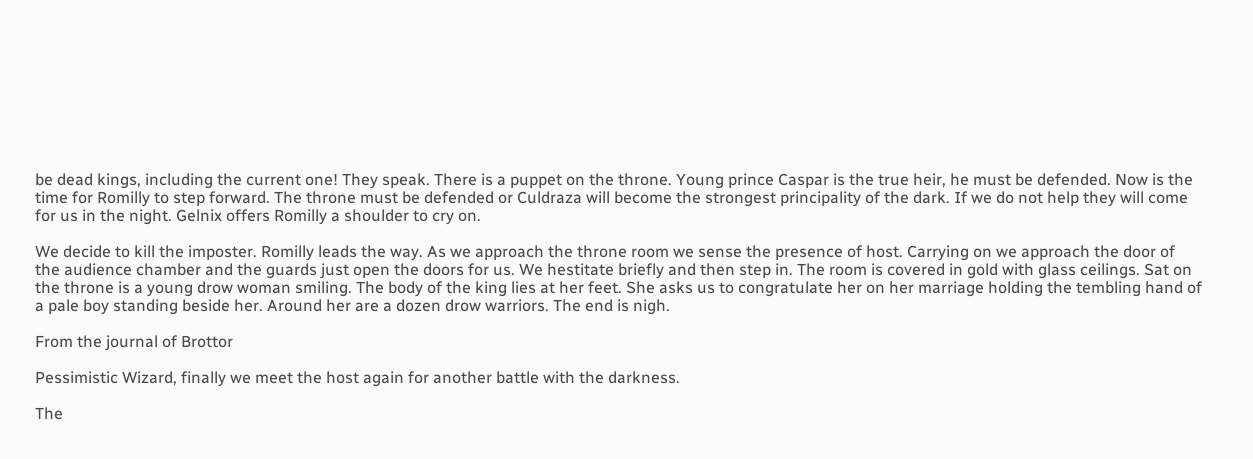be dead kings, including the current one! They speak. There is a puppet on the throne. Young prince Caspar is the true heir, he must be defended. Now is the time for Romilly to step forward. The throne must be defended or Culdraza will become the strongest principality of the dark. If we do not help they will come for us in the night. Gelnix offers Romilly a shoulder to cry on.

We decide to kill the imposter. Romilly leads the way. As we approach the throne room we sense the presence of host. Carrying on we approach the door of the audience chamber and the guards just open the doors for us. We hestitate briefly and then step in. The room is covered in gold with glass ceilings. Sat on the throne is a young drow woman smiling. The body of the king lies at her feet. She asks us to congratulate her on her marriage holding the tembling hand of a pale boy standing beside her. Around her are a dozen drow warriors. The end is nigh.

From the journal of Brottor

Pessimistic Wizard, finally we meet the host again for another battle with the darkness.

The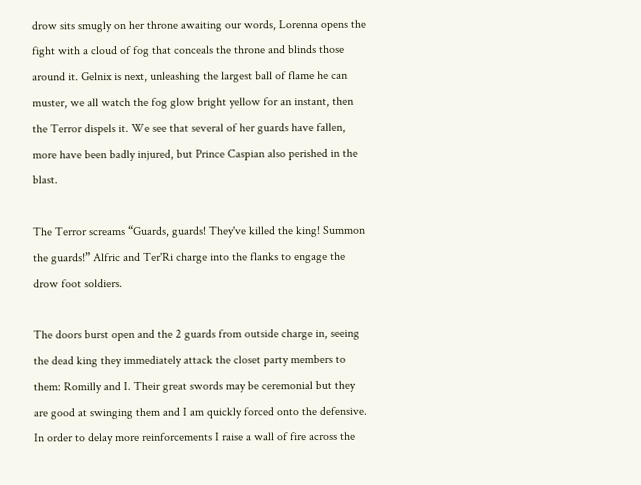drow sits smugly on her throne awaiting our words, Lorenna opens the fight with a cloud of fog that conceals the throne and blinds those around it. Gelnix is next, unleashing the largest ball of flame he can muster, we all watch the fog glow bright yellow for an instant, then the Terror dispels it. We see that several of her guards have fallen, more have been badly injured, but Prince Caspian also perished in the blast.

The Terror screams “Guards, guards! They've killed the king! Summon the guards!” Alfric and Ter'Ri charge into the flanks to engage the drow foot soldiers.

The doors burst open and the 2 guards from outside charge in, seeing the dead king they immediately attack the closet party members to them: Romilly and I. Their great swords may be ceremonial but they are good at swinging them and I am quickly forced onto the defensive. In order to delay more reinforcements I raise a wall of fire across the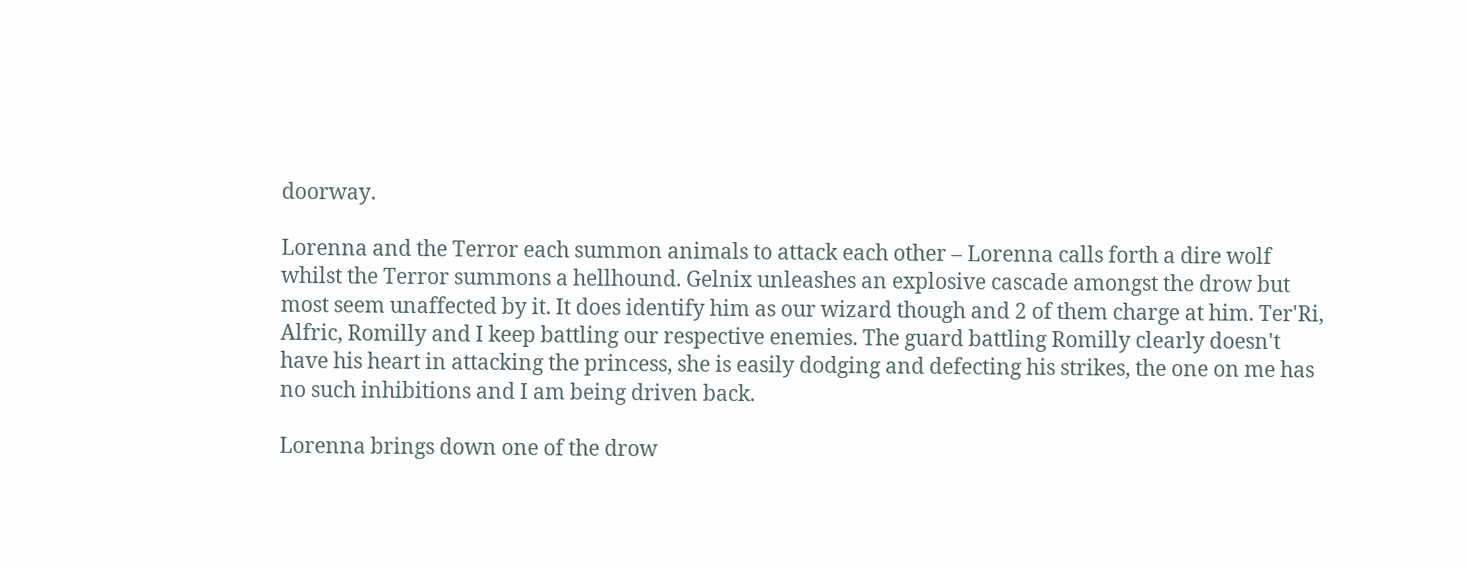doorway.

Lorenna and the Terror each summon animals to attack each other – Lorenna calls forth a dire wolf whilst the Terror summons a hellhound. Gelnix unleashes an explosive cascade amongst the drow but most seem unaffected by it. It does identify him as our wizard though and 2 of them charge at him. Ter'Ri, Alfric, Romilly and I keep battling our respective enemies. The guard battling Romilly clearly doesn't have his heart in attacking the princess, she is easily dodging and defecting his strikes, the one on me has no such inhibitions and I am being driven back.

Lorenna brings down one of the drow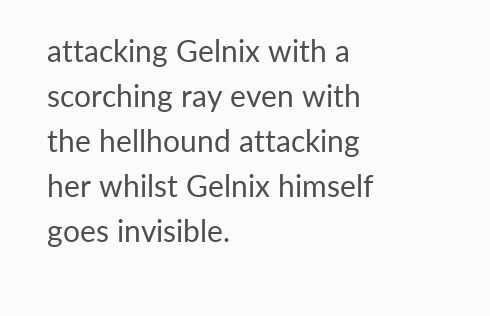attacking Gelnix with a scorching ray even with the hellhound attacking her whilst Gelnix himself goes invisible.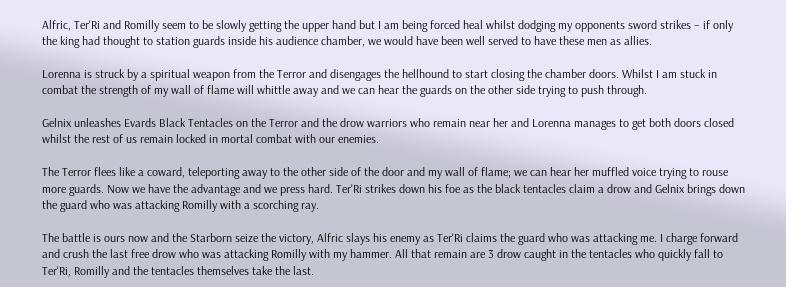Alfric, Ter'Ri and Romilly seem to be slowly getting the upper hand but I am being forced heal whilst dodging my opponents sword strikes – if only the king had thought to station guards inside his audience chamber, we would have been well served to have these men as allies.

Lorenna is struck by a spiritual weapon from the Terror and disengages the hellhound to start closing the chamber doors. Whilst I am stuck in combat the strength of my wall of flame will whittle away and we can hear the guards on the other side trying to push through.

Gelnix unleashes Evards Black Tentacles on the Terror and the drow warriors who remain near her and Lorenna manages to get both doors closed whilst the rest of us remain locked in mortal combat with our enemies.

The Terror flees like a coward, teleporting away to the other side of the door and my wall of flame; we can hear her muffled voice trying to rouse more guards. Now we have the advantage and we press hard. Ter'Ri strikes down his foe as the black tentacles claim a drow and Gelnix brings down the guard who was attacking Romilly with a scorching ray.

The battle is ours now and the Starborn seize the victory, Alfric slays his enemy as Ter'Ri claims the guard who was attacking me. I charge forward and crush the last free drow who was attacking Romilly with my hammer. All that remain are 3 drow caught in the tentacles who quickly fall to Ter'Ri, Romilly and the tentacles themselves take the last.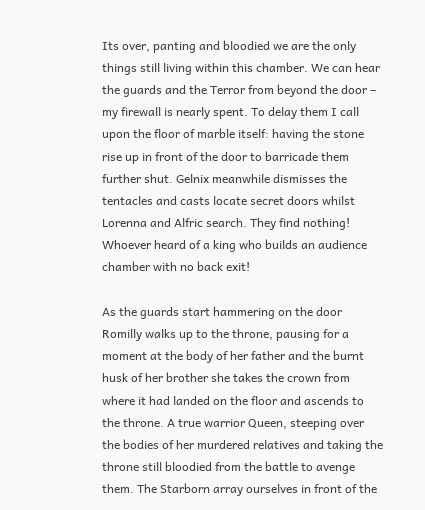Its over, panting and bloodied we are the only things still living within this chamber. We can hear the guards and the Terror from beyond the door – my firewall is nearly spent. To delay them I call upon the floor of marble itself: having the stone rise up in front of the door to barricade them further shut. Gelnix meanwhile dismisses the tentacles and casts locate secret doors whilst Lorenna and Alfric search. They find nothing! Whoever heard of a king who builds an audience chamber with no back exit!

As the guards start hammering on the door Romilly walks up to the throne, pausing for a moment at the body of her father and the burnt husk of her brother she takes the crown from where it had landed on the floor and ascends to the throne. A true warrior Queen, steeping over the bodies of her murdered relatives and taking the throne still bloodied from the battle to avenge them. The Starborn array ourselves in front of the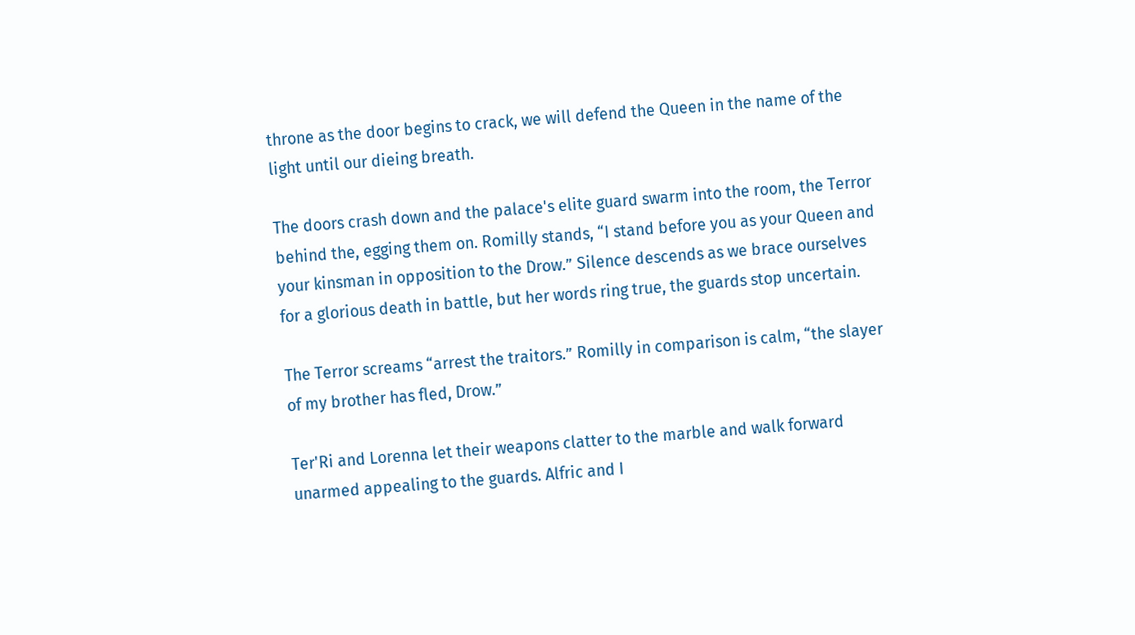throne as the door begins to crack, we will defend the Queen in the name of the light until our dieing breath.

The doors crash down and the palace's elite guard swarm into the room, the Terror behind the, egging them on. Romilly stands, “I stand before you as your Queen and your kinsman in opposition to the Drow.” Silence descends as we brace ourselves for a glorious death in battle, but her words ring true, the guards stop uncertain.

The Terror screams “arrest the traitors.” Romilly in comparison is calm, “the slayer of my brother has fled, Drow.”

Ter'Ri and Lorenna let their weapons clatter to the marble and walk forward unarmed appealing to the guards. Alfric and I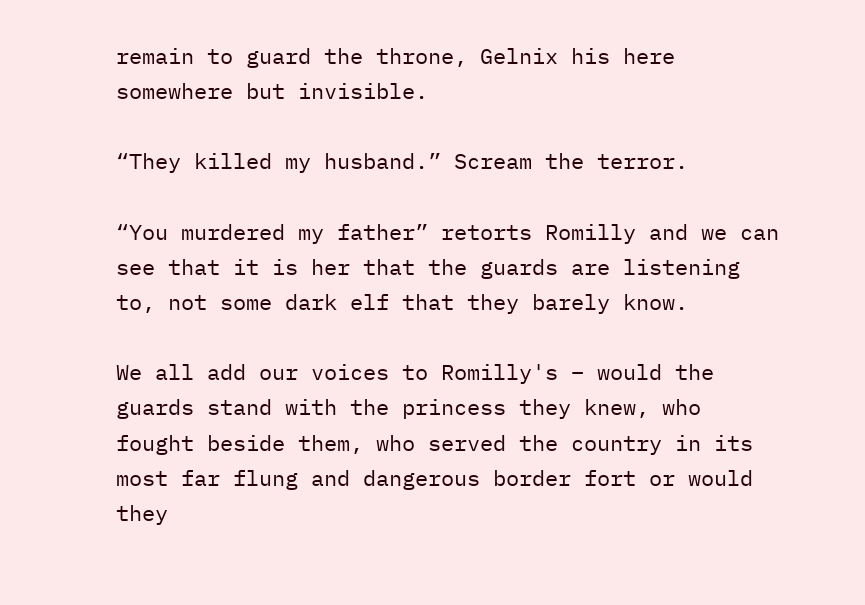remain to guard the throne, Gelnix his here somewhere but invisible.

“They killed my husband.” Scream the terror.

“You murdered my father” retorts Romilly and we can see that it is her that the guards are listening to, not some dark elf that they barely know.

We all add our voices to Romilly's – would the guards stand with the princess they knew, who fought beside them, who served the country in its most far flung and dangerous border fort or would they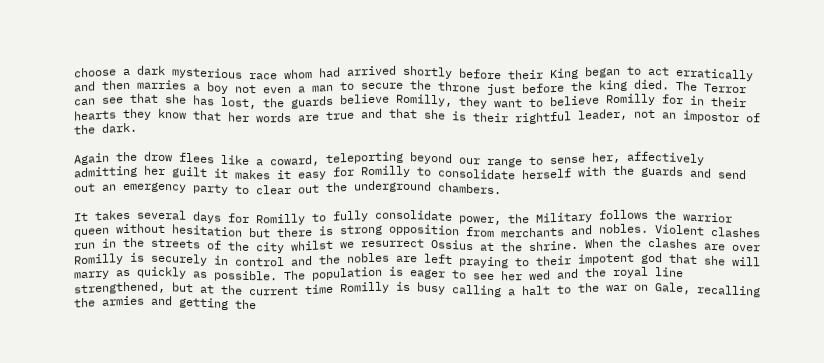choose a dark mysterious race whom had arrived shortly before their King began to act erratically and then marries a boy not even a man to secure the throne just before the king died. The Terror can see that she has lost, the guards believe Romilly, they want to believe Romilly for in their hearts they know that her words are true and that she is their rightful leader, not an impostor of the dark.

Again the drow flees like a coward, teleporting beyond our range to sense her, affectively admitting her guilt it makes it easy for Romilly to consolidate herself with the guards and send out an emergency party to clear out the underground chambers.

It takes several days for Romilly to fully consolidate power, the Military follows the warrior queen without hesitation but there is strong opposition from merchants and nobles. Violent clashes run in the streets of the city whilst we resurrect Ossius at the shrine. When the clashes are over Romilly is securely in control and the nobles are left praying to their impotent god that she will marry as quickly as possible. The population is eager to see her wed and the royal line strengthened, but at the current time Romilly is busy calling a halt to the war on Gale, recalling the armies and getting the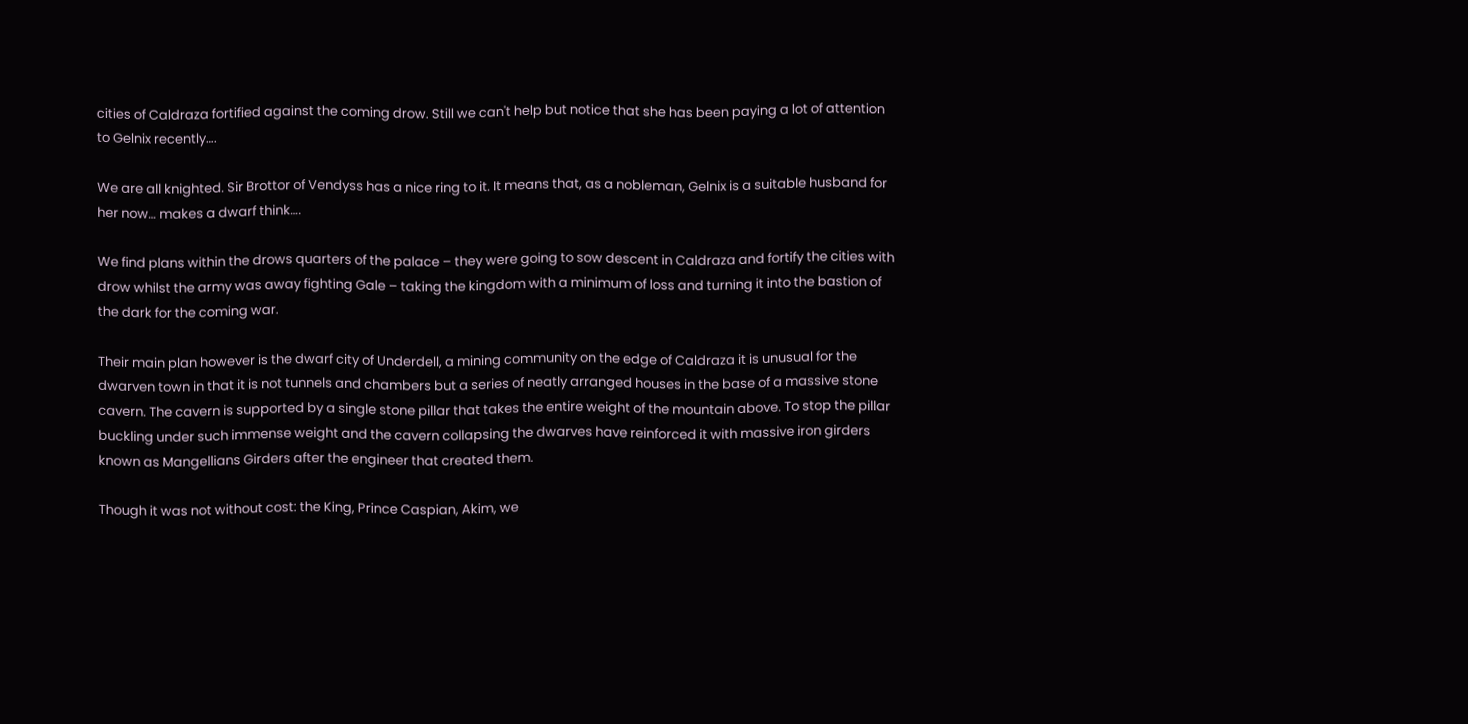cities of Caldraza fortified against the coming drow. Still we can't help but notice that she has been paying a lot of attention to Gelnix recently….

We are all knighted. Sir Brottor of Vendyss has a nice ring to it. It means that, as a nobleman, Gelnix is a suitable husband for her now… makes a dwarf think….

We find plans within the drows quarters of the palace – they were going to sow descent in Caldraza and fortify the cities with drow whilst the army was away fighting Gale – taking the kingdom with a minimum of loss and turning it into the bastion of the dark for the coming war.

Their main plan however is the dwarf city of Underdell, a mining community on the edge of Caldraza it is unusual for the dwarven town in that it is not tunnels and chambers but a series of neatly arranged houses in the base of a massive stone cavern. The cavern is supported by a single stone pillar that takes the entire weight of the mountain above. To stop the pillar buckling under such immense weight and the cavern collapsing the dwarves have reinforced it with massive iron girders known as Mangellians Girders after the engineer that created them.

Though it was not without cost: the King, Prince Caspian, Akim, we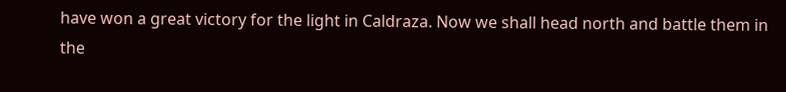have won a great victory for the light in Caldraza. Now we shall head north and battle them in the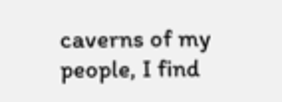caverns of my people, I find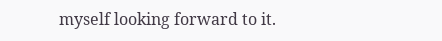myself looking forward to it.